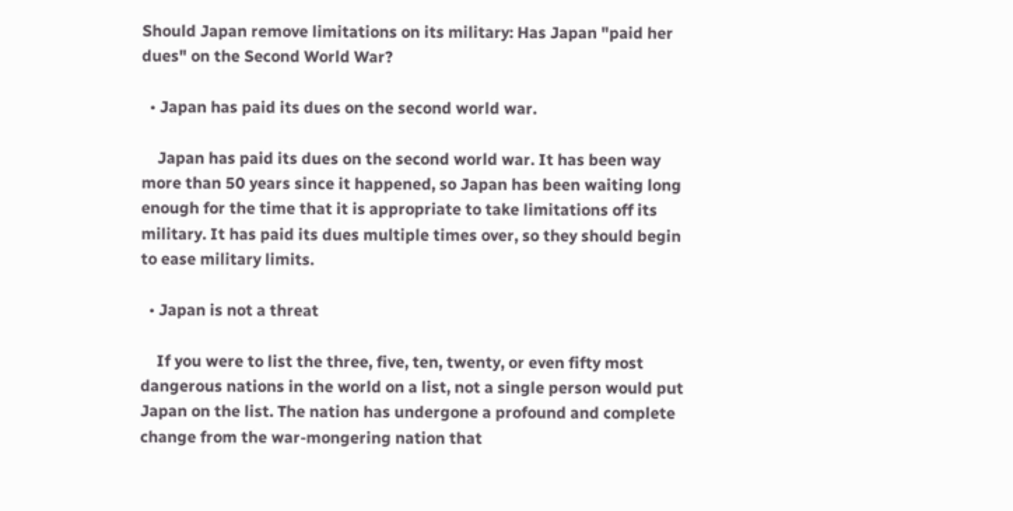Should Japan remove limitations on its military: Has Japan "paid her dues" on the Second World War?

  • Japan has paid its dues on the second world war.

    Japan has paid its dues on the second world war. It has been way more than 50 years since it happened, so Japan has been waiting long enough for the time that it is appropriate to take limitations off its military. It has paid its dues multiple times over, so they should begin to ease military limits.

  • Japan is not a threat

    If you were to list the three, five, ten, twenty, or even fifty most dangerous nations in the world on a list, not a single person would put Japan on the list. The nation has undergone a profound and complete change from the war-mongering nation that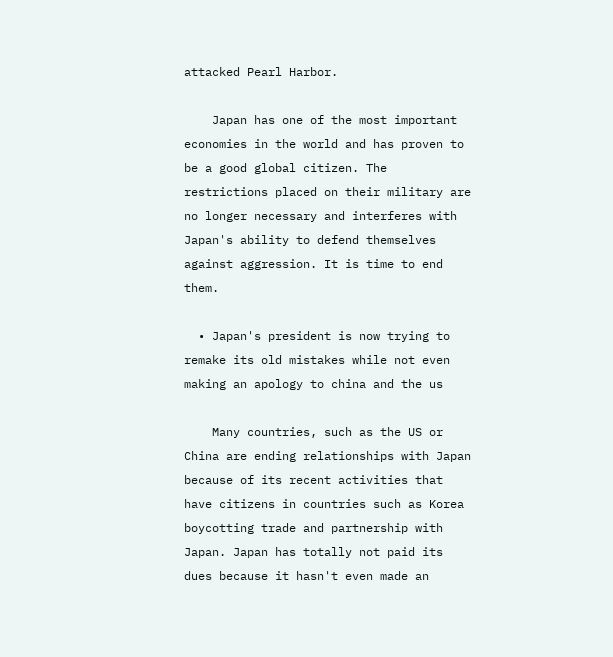attacked Pearl Harbor.

    Japan has one of the most important economies in the world and has proven to be a good global citizen. The restrictions placed on their military are no longer necessary and interferes with Japan's ability to defend themselves against aggression. It is time to end them.

  • Japan's president is now trying to remake its old mistakes while not even making an apology to china and the us

    Many countries, such as the US or China are ending relationships with Japan because of its recent activities that have citizens in countries such as Korea boycotting trade and partnership with Japan. Japan has totally not paid its dues because it hasn't even made an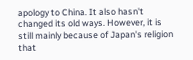apology to China. It also hasn't changed its old ways. However, it is still mainly because of Japan's religion that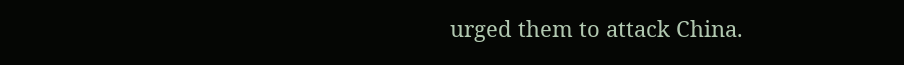urged them to attack China.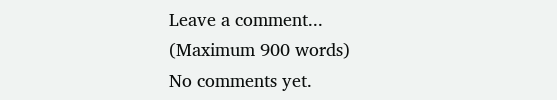Leave a comment...
(Maximum 900 words)
No comments yet.